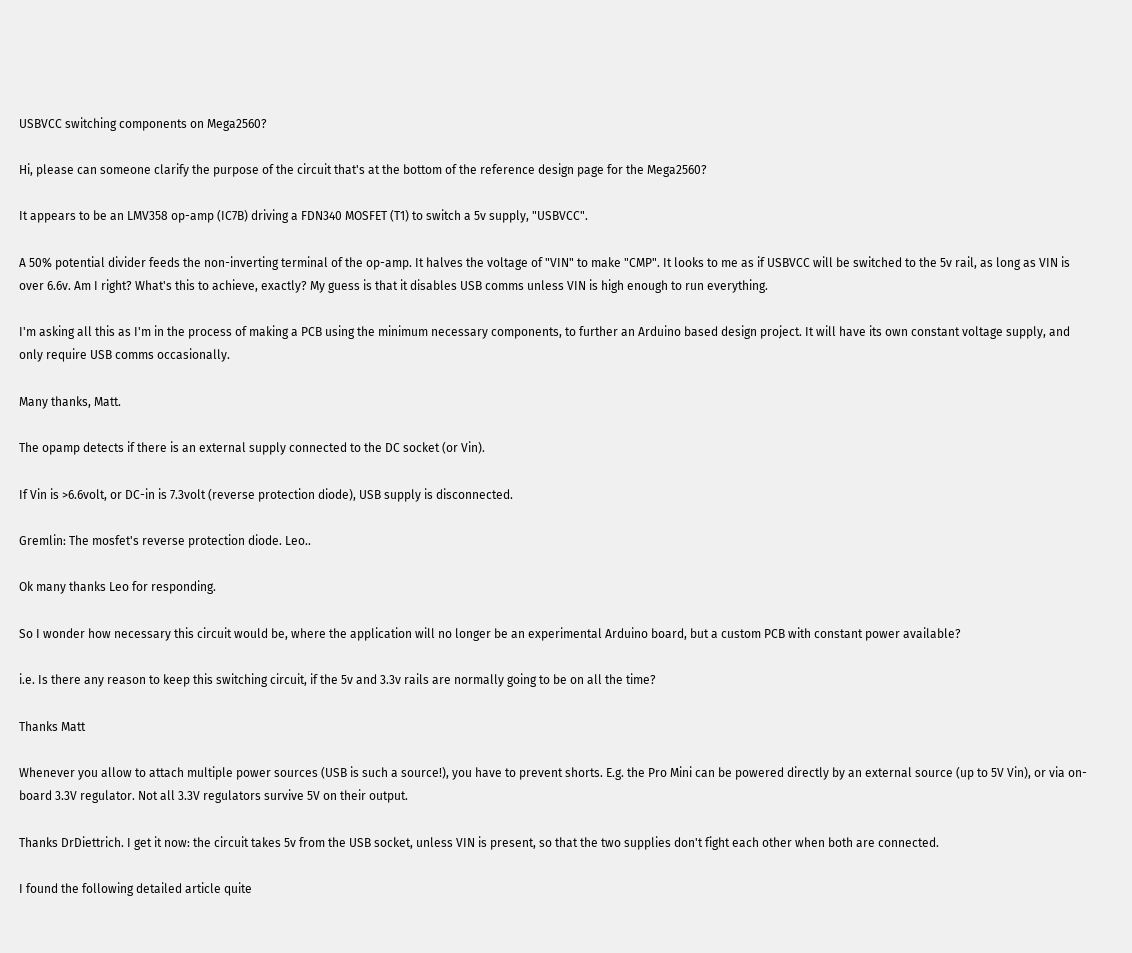USBVCC switching components on Mega2560?

Hi, please can someone clarify the purpose of the circuit that's at the bottom of the reference design page for the Mega2560?

It appears to be an LMV358 op-amp (IC7B) driving a FDN340 MOSFET (T1) to switch a 5v supply, "USBVCC".

A 50% potential divider feeds the non-inverting terminal of the op-amp. It halves the voltage of "VIN" to make "CMP". It looks to me as if USBVCC will be switched to the 5v rail, as long as VIN is over 6.6v. Am I right? What's this to achieve, exactly? My guess is that it disables USB comms unless VIN is high enough to run everything.

I'm asking all this as I'm in the process of making a PCB using the minimum necessary components, to further an Arduino based design project. It will have its own constant voltage supply, and only require USB comms occasionally.

Many thanks, Matt.

The opamp detects if there is an external supply connected to the DC socket (or Vin).

If Vin is >6.6volt, or DC-in is 7.3volt (reverse protection diode), USB supply is disconnected.

Gremlin: The mosfet's reverse protection diode. Leo..

Ok many thanks Leo for responding.

So I wonder how necessary this circuit would be, where the application will no longer be an experimental Arduino board, but a custom PCB with constant power available?

i.e. Is there any reason to keep this switching circuit, if the 5v and 3.3v rails are normally going to be on all the time?

Thanks Matt

Whenever you allow to attach multiple power sources (USB is such a source!), you have to prevent shorts. E.g. the Pro Mini can be powered directly by an external source (up to 5V Vin), or via on-board 3.3V regulator. Not all 3.3V regulators survive 5V on their output.

Thanks DrDiettrich. I get it now: the circuit takes 5v from the USB socket, unless VIN is present, so that the two supplies don't fight each other when both are connected.

I found the following detailed article quite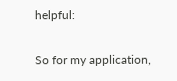helpful:

So for my application,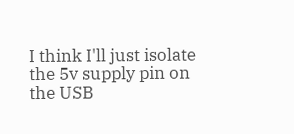I think I'll just isolate the 5v supply pin on the USB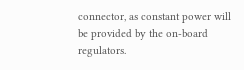connector, as constant power will be provided by the on-board regulators.